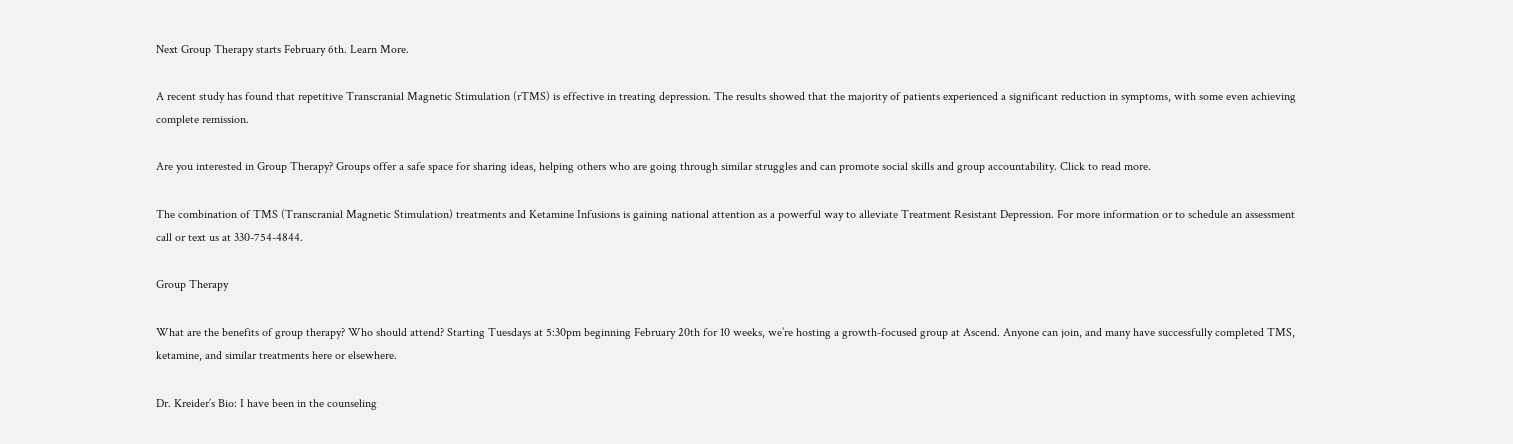Next Group Therapy starts February 6th. Learn More.

A recent study has found that repetitive Transcranial Magnetic Stimulation (rTMS) is effective in treating depression. The results showed that the majority of patients experienced a significant reduction in symptoms, with some even achieving complete remission.

Are you interested in Group Therapy? Groups offer a safe space for sharing ideas, helping others who are going through similar struggles and can promote social skills and group accountability. Click to read more.

The combination of TMS (Transcranial Magnetic Stimulation) treatments and Ketamine Infusions is gaining national attention as a powerful way to alleviate Treatment Resistant Depression. For more information or to schedule an assessment call or text us at 330-754-4844.

Group Therapy

What are the benefits of group therapy? Who should attend? Starting Tuesdays at 5:30pm beginning February 20th for 10 weeks, we’re hosting a growth-focused group at Ascend. Anyone can join, and many have successfully completed TMS, ketamine, and similar treatments here or elsewhere.

Dr. Kreider’s Bio: I have been in the counseling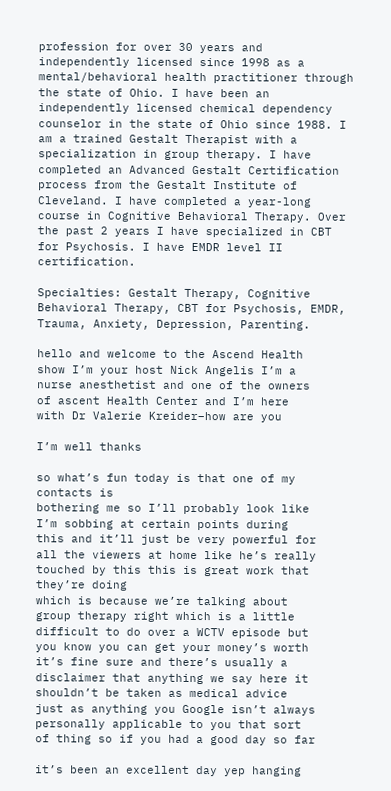profession for over 30 years and independently licensed since 1998 as a mental/behavioral health practitioner through the state of Ohio. I have been an independently licensed chemical dependency counselor in the state of Ohio since 1988. I am a trained Gestalt Therapist with a specialization in group therapy. I have completed an Advanced Gestalt Certification process from the Gestalt Institute of Cleveland. I have completed a year-long course in Cognitive Behavioral Therapy. Over the past 2 years I have specialized in CBT for Psychosis. I have EMDR level II certification.

Specialties: Gestalt Therapy, Cognitive Behavioral Therapy, CBT for Psychosis, EMDR, Trauma, Anxiety, Depression, Parenting.

hello and welcome to the Ascend Health
show I’m your host Nick Angelis I’m a
nurse anesthetist and one of the owners
of ascent Health Center and I’m here
with Dr Valerie Kreider–how are you

I’m well thanks

so what’s fun today is that one of my contacts is
bothering me so I’ll probably look like
I’m sobbing at certain points during
this and it’ll just be very powerful for
all the viewers at home like he’s really
touched by this this is great work that
they’re doing
which is because we’re talking about
group therapy right which is a little
difficult to do over a WCTV episode but
you know you can get your money’s worth
it’s fine sure and there’s usually a
disclaimer that anything we say here it
shouldn’t be taken as medical advice
just as anything you Google isn’t always
personally applicable to you that sort
of thing so if you had a good day so far

it’s been an excellent day yep hanging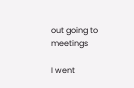out going to meetings

I went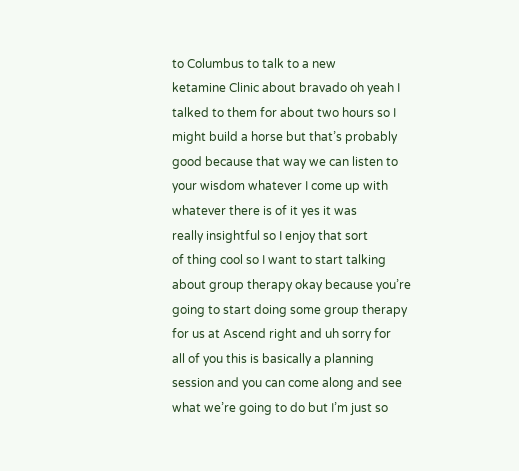to Columbus to talk to a new
ketamine Clinic about bravado oh yeah I
talked to them for about two hours so I
might build a horse but that’s probably
good because that way we can listen to
your wisdom whatever I come up with
whatever there is of it yes it was
really insightful so I enjoy that sort
of thing cool so I want to start talking
about group therapy okay because you’re
going to start doing some group therapy
for us at Ascend right and uh sorry for
all of you this is basically a planning
session and you can come along and see
what we’re going to do but I’m just so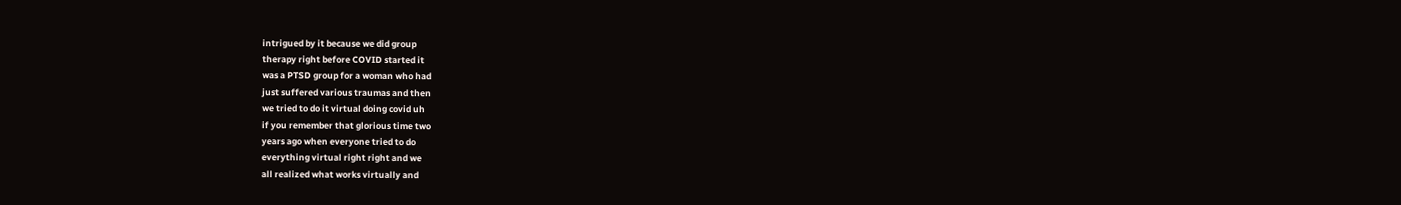intrigued by it because we did group
therapy right before COVID started it
was a PTSD group for a woman who had
just suffered various traumas and then
we tried to do it virtual doing covid uh
if you remember that glorious time two
years ago when everyone tried to do
everything virtual right right and we
all realized what works virtually and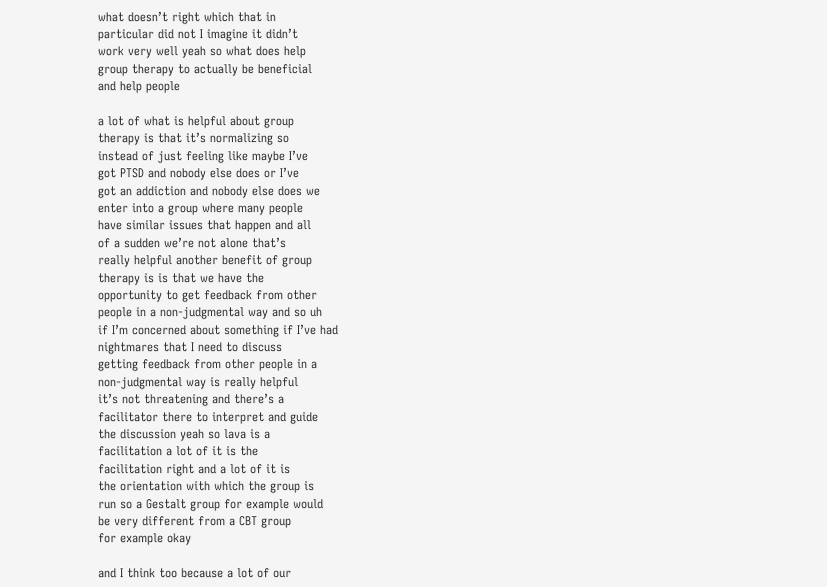what doesn’t right which that in
particular did not I imagine it didn’t
work very well yeah so what does help
group therapy to actually be beneficial
and help people

a lot of what is helpful about group
therapy is that it’s normalizing so
instead of just feeling like maybe I’ve
got PTSD and nobody else does or I’ve
got an addiction and nobody else does we
enter into a group where many people
have similar issues that happen and all
of a sudden we’re not alone that’s
really helpful another benefit of group
therapy is is that we have the
opportunity to get feedback from other
people in a non-judgmental way and so uh
if I’m concerned about something if I’ve had
nightmares that I need to discuss
getting feedback from other people in a
non-judgmental way is really helpful
it’s not threatening and there’s a
facilitator there to interpret and guide
the discussion yeah so lava is a
facilitation a lot of it is the
facilitation right and a lot of it is
the orientation with which the group is
run so a Gestalt group for example would
be very different from a CBT group
for example okay

and I think too because a lot of our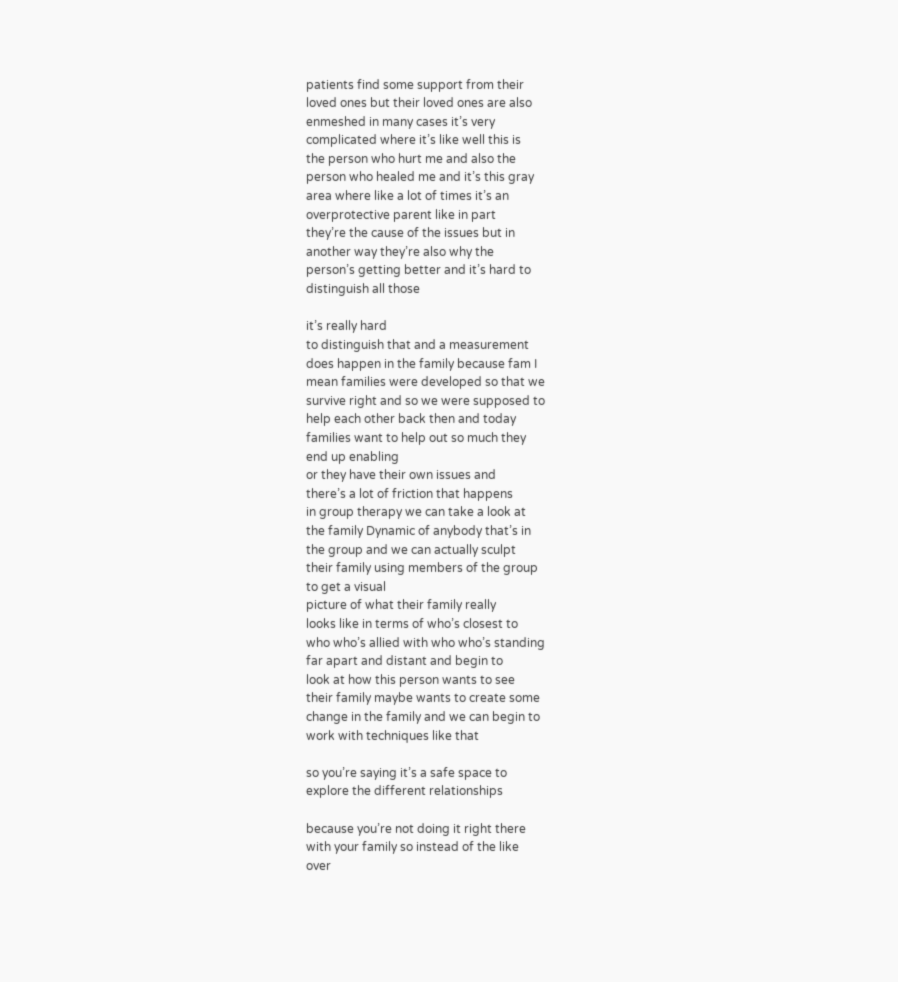patients find some support from their
loved ones but their loved ones are also
enmeshed in many cases it’s very
complicated where it’s like well this is
the person who hurt me and also the
person who healed me and it’s this gray
area where like a lot of times it’s an
overprotective parent like in part
they’re the cause of the issues but in
another way they’re also why the
person’s getting better and it’s hard to
distinguish all those

it’s really hard
to distinguish that and a measurement
does happen in the family because fam I
mean families were developed so that we
survive right and so we were supposed to
help each other back then and today
families want to help out so much they
end up enabling
or they have their own issues and
there’s a lot of friction that happens
in group therapy we can take a look at
the family Dynamic of anybody that’s in
the group and we can actually sculpt
their family using members of the group
to get a visual
picture of what their family really
looks like in terms of who’s closest to
who who’s allied with who who’s standing
far apart and distant and begin to
look at how this person wants to see
their family maybe wants to create some
change in the family and we can begin to
work with techniques like that

so you’re saying it’s a safe space to
explore the different relationships

because you’re not doing it right there
with your family so instead of the like
over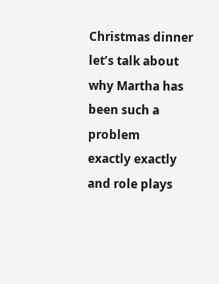Christmas dinner let’s talk about
why Martha has been such a problem
exactly exactly and role plays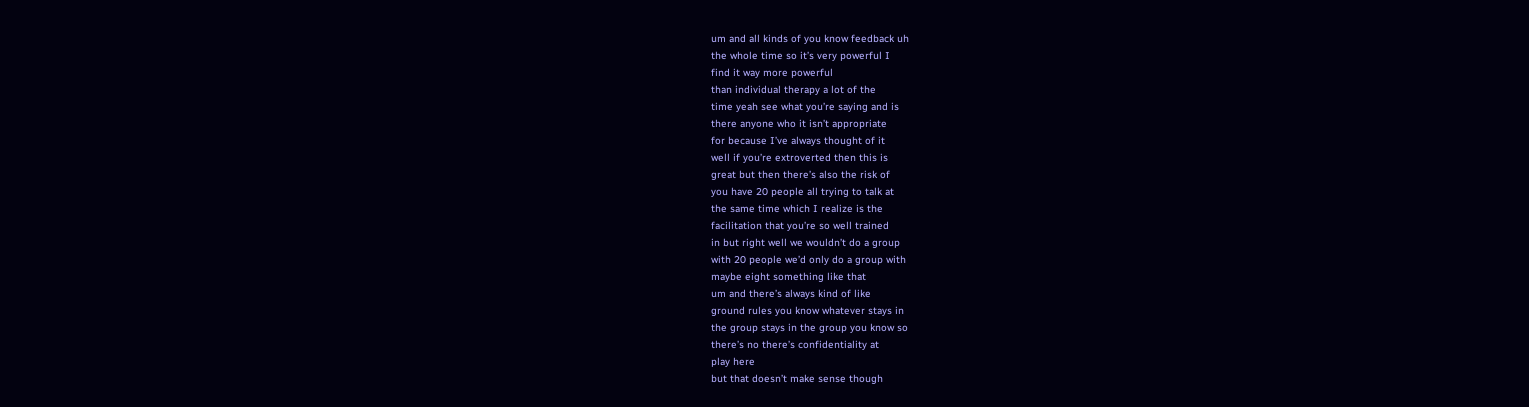um and all kinds of you know feedback uh
the whole time so it’s very powerful I
find it way more powerful
than individual therapy a lot of the
time yeah see what you’re saying and is
there anyone who it isn’t appropriate
for because I’ve always thought of it
well if you’re extroverted then this is
great but then there’s also the risk of
you have 20 people all trying to talk at
the same time which I realize is the
facilitation that you’re so well trained
in but right well we wouldn’t do a group
with 20 people we’d only do a group with
maybe eight something like that
um and there’s always kind of like
ground rules you know whatever stays in
the group stays in the group you know so
there’s no there’s confidentiality at
play here
but that doesn’t make sense though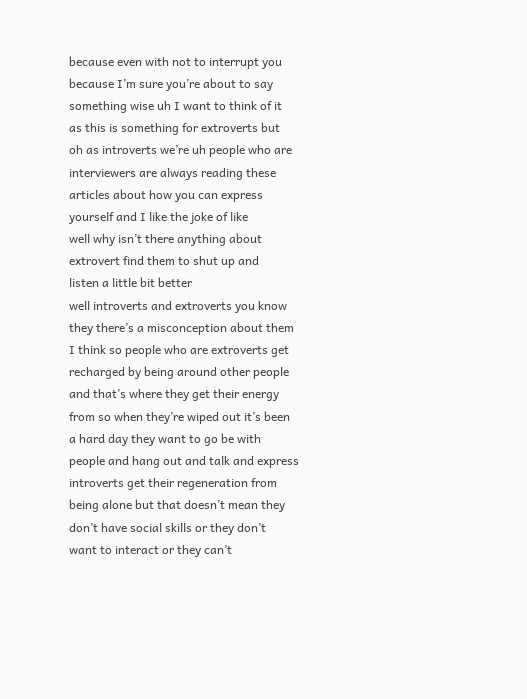because even with not to interrupt you
because I’m sure you’re about to say
something wise uh I want to think of it
as this is something for extroverts but
oh as introverts we’re uh people who are
interviewers are always reading these
articles about how you can express
yourself and I like the joke of like
well why isn’t there anything about
extrovert find them to shut up and
listen a little bit better
well introverts and extroverts you know
they there’s a misconception about them
I think so people who are extroverts get
recharged by being around other people
and that’s where they get their energy
from so when they’re wiped out it’s been
a hard day they want to go be with
people and hang out and talk and express
introverts get their regeneration from
being alone but that doesn’t mean they
don’t have social skills or they don’t
want to interact or they can’t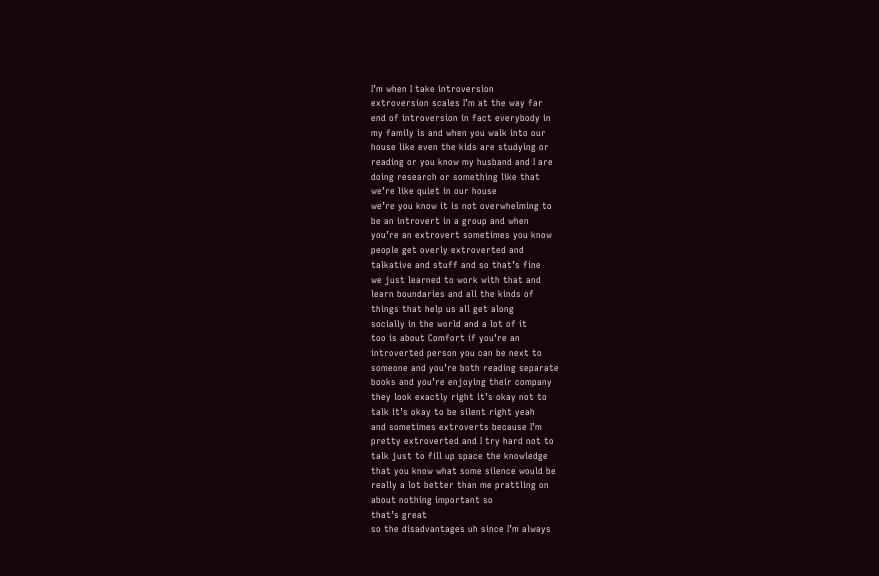I’m when I take introversion
extroversion scales I’m at the way far
end of introversion in fact everybody in
my family is and when you walk into our
house like even the kids are studying or
reading or you know my husband and I are
doing research or something like that
we’re like quiet in our house
we’re you know it is not overwhelming to
be an introvert in a group and when
you’re an extrovert sometimes you know
people get overly extroverted and
talkative and stuff and so that’s fine
we just learned to work with that and
learn boundaries and all the kinds of
things that help us all get along
socially in the world and a lot of it
too is about Comfort if you’re an
introverted person you can be next to
someone and you’re both reading separate
books and you’re enjoying their company
they look exactly right it’s okay not to
talk it’s okay to be silent right yeah
and sometimes extroverts because I’m
pretty extroverted and I try hard not to
talk just to fill up space the knowledge
that you know what some silence would be
really a lot better than me prattling on
about nothing important so
that’s great
so the disadvantages uh since I’m always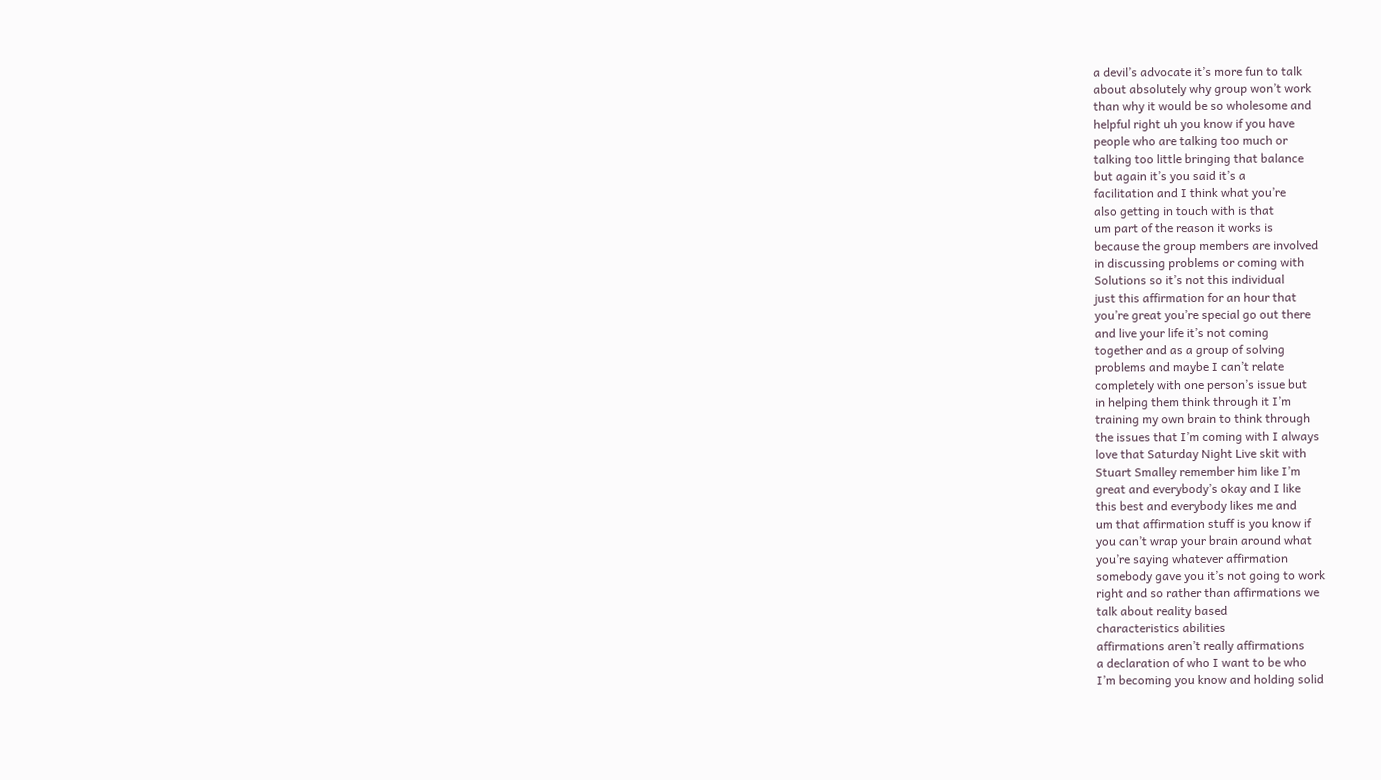a devil’s advocate it’s more fun to talk
about absolutely why group won’t work
than why it would be so wholesome and
helpful right uh you know if you have
people who are talking too much or
talking too little bringing that balance
but again it’s you said it’s a
facilitation and I think what you’re
also getting in touch with is that
um part of the reason it works is
because the group members are involved
in discussing problems or coming with
Solutions so it’s not this individual
just this affirmation for an hour that
you’re great you’re special go out there
and live your life it’s not coming
together and as a group of solving
problems and maybe I can’t relate
completely with one person’s issue but
in helping them think through it I’m
training my own brain to think through
the issues that I’m coming with I always
love that Saturday Night Live skit with
Stuart Smalley remember him like I’m
great and everybody’s okay and I like
this best and everybody likes me and
um that affirmation stuff is you know if
you can’t wrap your brain around what
you’re saying whatever affirmation
somebody gave you it’s not going to work
right and so rather than affirmations we
talk about reality based
characteristics abilities
affirmations aren’t really affirmations
a declaration of who I want to be who
I’m becoming you know and holding solid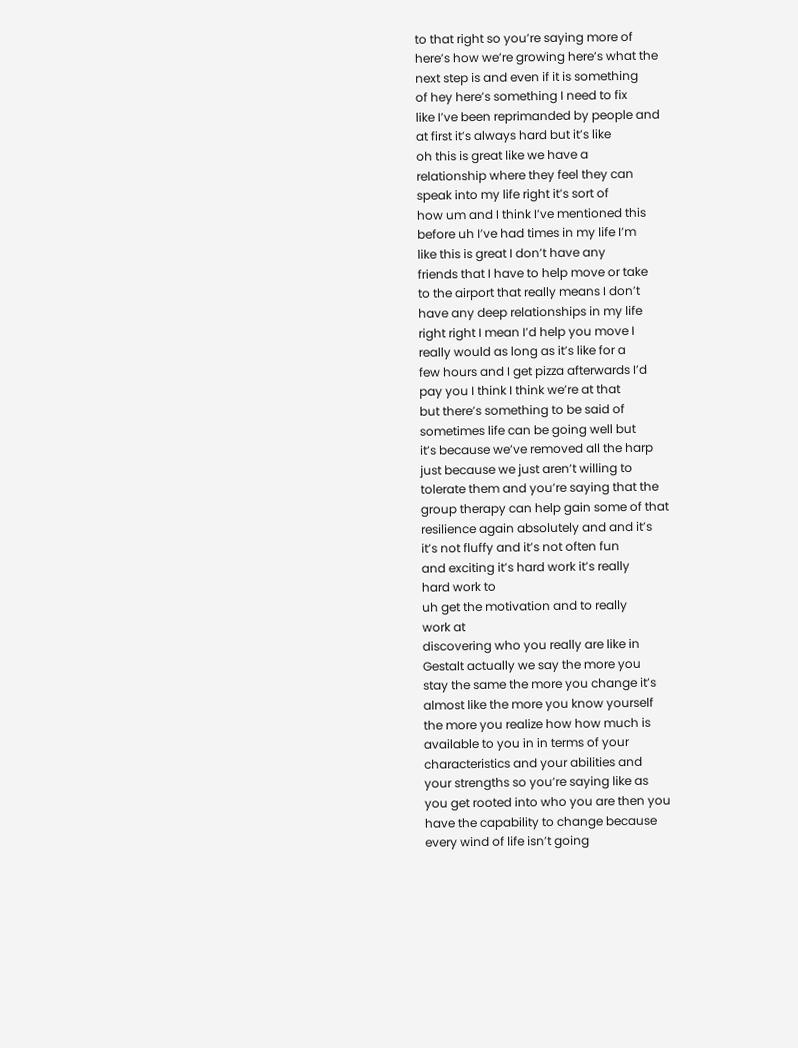to that right so you’re saying more of
here’s how we’re growing here’s what the
next step is and even if it is something
of hey here’s something I need to fix
like I’ve been reprimanded by people and
at first it’s always hard but it’s like
oh this is great like we have a
relationship where they feel they can
speak into my life right it’s sort of
how um and I think I’ve mentioned this
before uh I’ve had times in my life I’m
like this is great I don’t have any
friends that I have to help move or take
to the airport that really means I don’t
have any deep relationships in my life
right right I mean I’d help you move I
really would as long as it’s like for a
few hours and I get pizza afterwards I’d
pay you I think I think we’re at that
but there’s something to be said of
sometimes life can be going well but
it’s because we’ve removed all the harp
just because we just aren’t willing to
tolerate them and you’re saying that the
group therapy can help gain some of that
resilience again absolutely and and it’s
it’s not fluffy and it’s not often fun
and exciting it’s hard work it’s really
hard work to
uh get the motivation and to really
work at
discovering who you really are like in
Gestalt actually we say the more you
stay the same the more you change it’s
almost like the more you know yourself
the more you realize how how much is
available to you in in terms of your
characteristics and your abilities and
your strengths so you’re saying like as
you get rooted into who you are then you
have the capability to change because
every wind of life isn’t going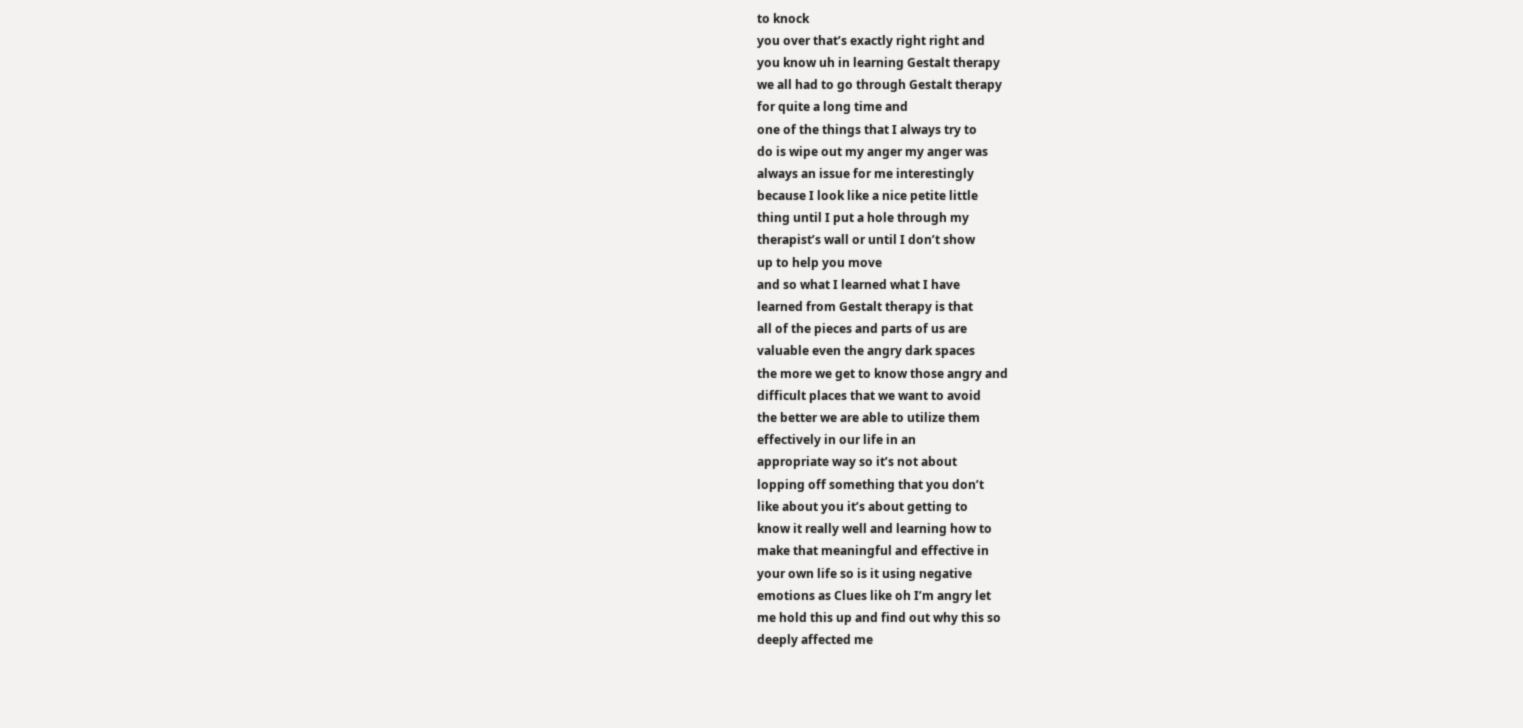to knock
you over that’s exactly right right and
you know uh in learning Gestalt therapy
we all had to go through Gestalt therapy
for quite a long time and
one of the things that I always try to
do is wipe out my anger my anger was
always an issue for me interestingly
because I look like a nice petite little
thing until I put a hole through my
therapist’s wall or until I don’t show
up to help you move
and so what I learned what I have
learned from Gestalt therapy is that
all of the pieces and parts of us are
valuable even the angry dark spaces
the more we get to know those angry and
difficult places that we want to avoid
the better we are able to utilize them
effectively in our life in an
appropriate way so it’s not about
lopping off something that you don’t
like about you it’s about getting to
know it really well and learning how to
make that meaningful and effective in
your own life so is it using negative
emotions as Clues like oh I’m angry let
me hold this up and find out why this so
deeply affected me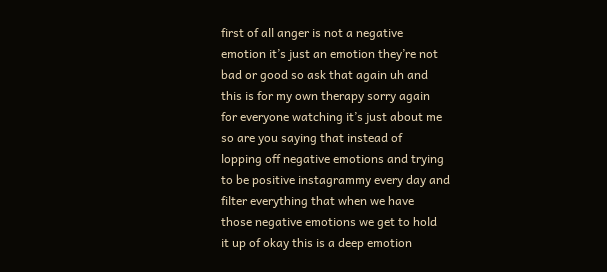first of all anger is not a negative
emotion it’s just an emotion they’re not
bad or good so ask that again uh and
this is for my own therapy sorry again
for everyone watching it’s just about me
so are you saying that instead of
lopping off negative emotions and trying
to be positive instagrammy every day and
filter everything that when we have
those negative emotions we get to hold
it up of okay this is a deep emotion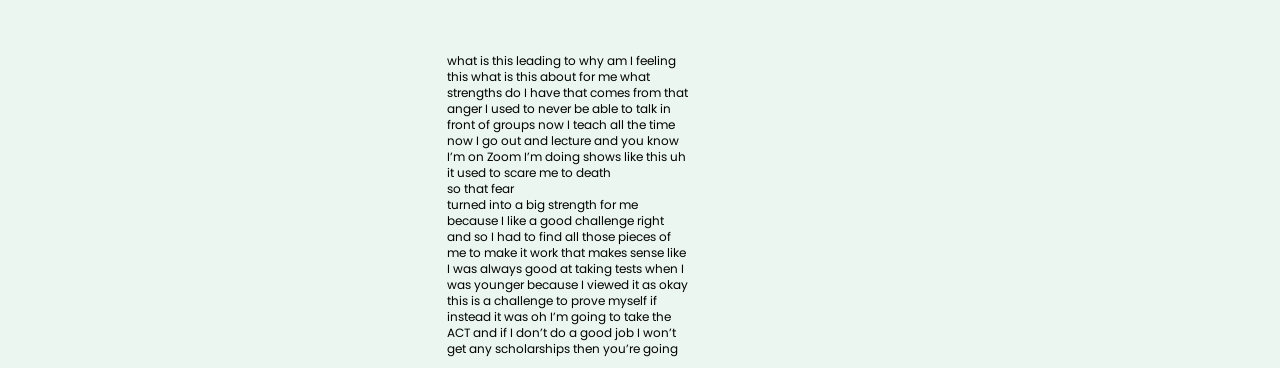what is this leading to why am I feeling
this what is this about for me what
strengths do I have that comes from that
anger I used to never be able to talk in
front of groups now I teach all the time
now I go out and lecture and you know
I’m on Zoom I’m doing shows like this uh
it used to scare me to death
so that fear
turned into a big strength for me
because I like a good challenge right
and so I had to find all those pieces of
me to make it work that makes sense like
I was always good at taking tests when I
was younger because I viewed it as okay
this is a challenge to prove myself if
instead it was oh I’m going to take the
ACT and if I don’t do a good job I won’t
get any scholarships then you’re going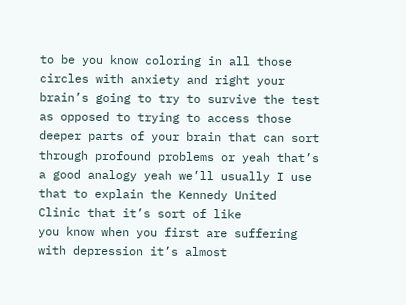to be you know coloring in all those
circles with anxiety and right your
brain’s going to try to survive the test
as opposed to trying to access those
deeper parts of your brain that can sort
through profound problems or yeah that’s
a good analogy yeah we’ll usually I use
that to explain the Kennedy United
Clinic that it’s sort of like
you know when you first are suffering
with depression it’s almost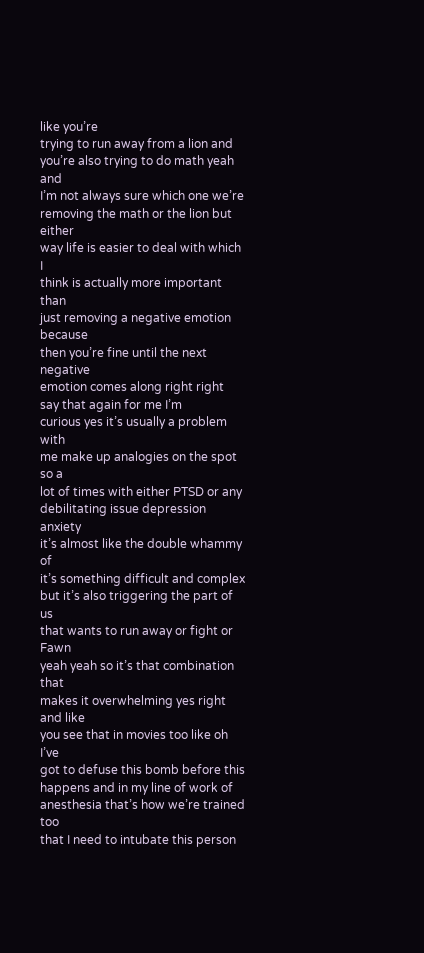like you’re
trying to run away from a lion and
you’re also trying to do math yeah and
I’m not always sure which one we’re
removing the math or the lion but either
way life is easier to deal with which I
think is actually more important than
just removing a negative emotion because
then you’re fine until the next negative
emotion comes along right right
say that again for me I’m
curious yes it’s usually a problem with
me make up analogies on the spot so a
lot of times with either PTSD or any
debilitating issue depression anxiety
it’s almost like the double whammy of
it’s something difficult and complex
but it’s also triggering the part of us
that wants to run away or fight or Fawn
yeah yeah so it’s that combination that
makes it overwhelming yes right and like
you see that in movies too like oh I’ve
got to defuse this bomb before this
happens and in my line of work of
anesthesia that’s how we’re trained too
that I need to intubate this person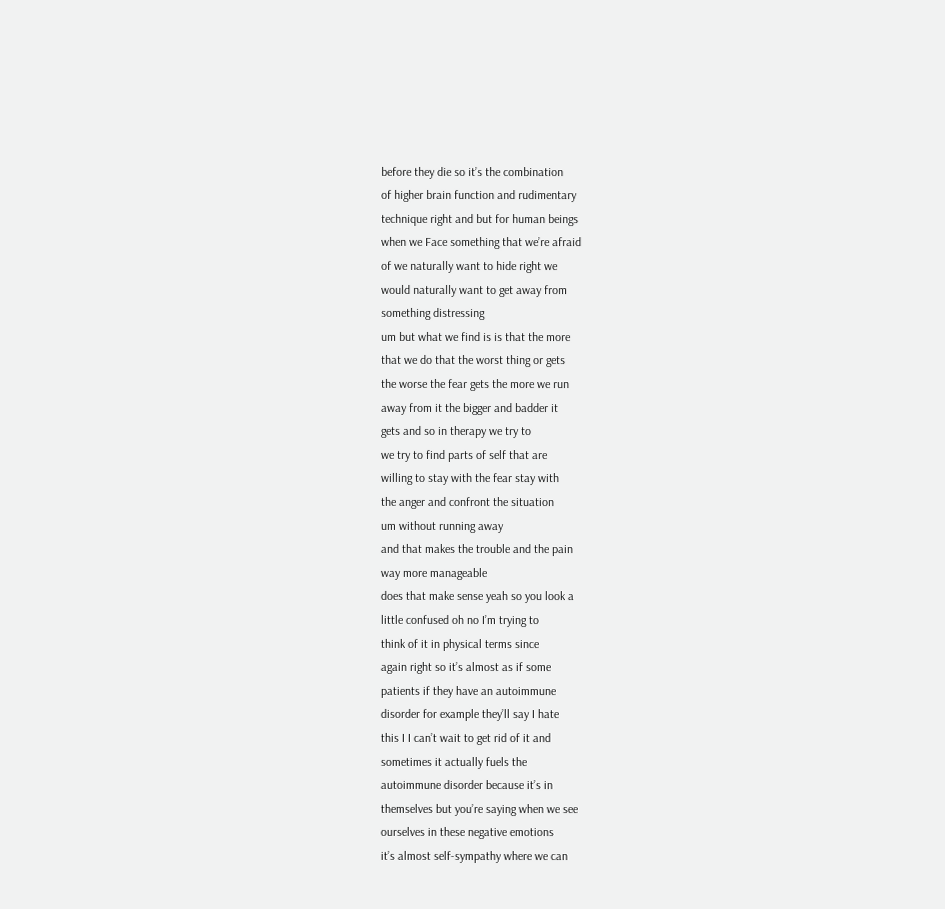before they die so it’s the combination
of higher brain function and rudimentary
technique right and but for human beings
when we Face something that we’re afraid
of we naturally want to hide right we
would naturally want to get away from
something distressing
um but what we find is is that the more
that we do that the worst thing or gets
the worse the fear gets the more we run
away from it the bigger and badder it
gets and so in therapy we try to
we try to find parts of self that are
willing to stay with the fear stay with
the anger and confront the situation
um without running away
and that makes the trouble and the pain
way more manageable
does that make sense yeah so you look a
little confused oh no I’m trying to
think of it in physical terms since
again right so it’s almost as if some
patients if they have an autoimmune
disorder for example they’ll say I hate
this I I can’t wait to get rid of it and
sometimes it actually fuels the
autoimmune disorder because it’s in
themselves but you’re saying when we see
ourselves in these negative emotions
it’s almost self-sympathy where we can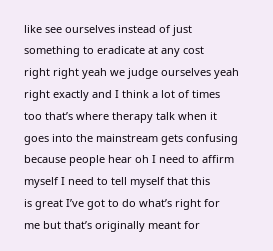like see ourselves instead of just
something to eradicate at any cost
right right yeah we judge ourselves yeah
right exactly and I think a lot of times
too that’s where therapy talk when it
goes into the mainstream gets confusing
because people hear oh I need to affirm
myself I need to tell myself that this
is great I’ve got to do what’s right for
me but that’s originally meant for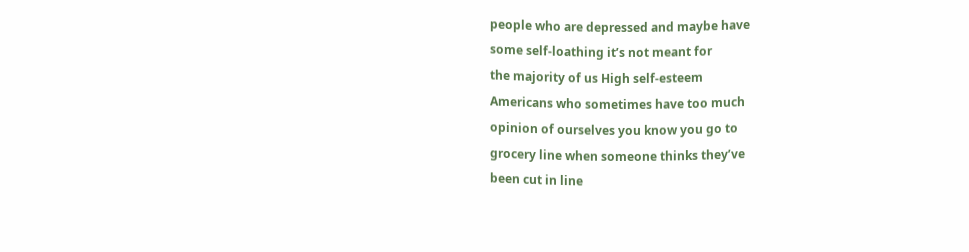people who are depressed and maybe have
some self-loathing it’s not meant for
the majority of us High self-esteem
Americans who sometimes have too much
opinion of ourselves you know you go to
grocery line when someone thinks they’ve
been cut in line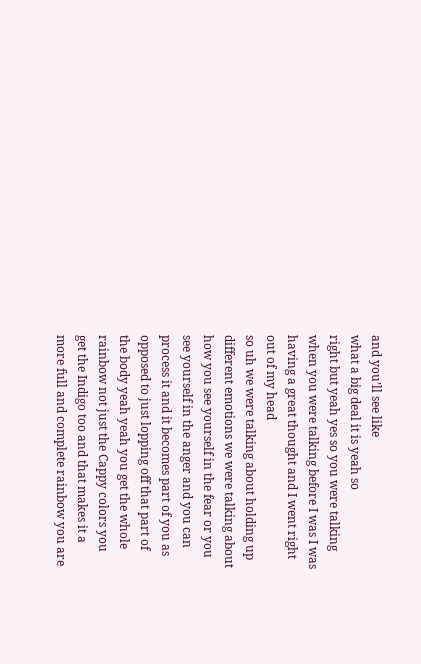and you’ll see like
what a big deal it is yeah so
right but yeah yes so you were talking
when you were talking before I was I was
having a great thought and I went right
out of my head
so uh we were talking about holding up
different emotions we were talking about
how you see yourself in the fear or you
see yourself in the anger and you can
process it and it becomes part of you as
opposed to just lopping off that part of
the body yeah yeah you get the whole
rainbow not just the Cappy colors you
get the Indigo too and that makes it a
more full and complete rainbow you are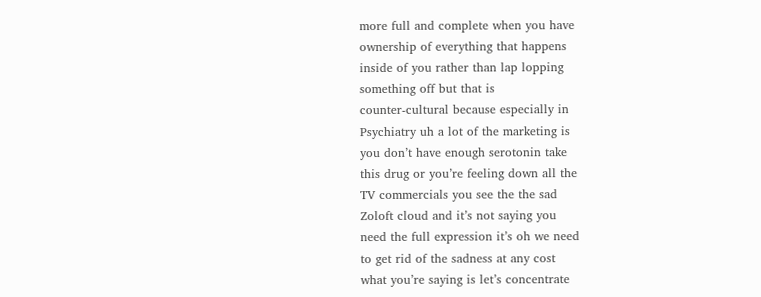more full and complete when you have
ownership of everything that happens
inside of you rather than lap lopping
something off but that is
counter-cultural because especially in
Psychiatry uh a lot of the marketing is
you don’t have enough serotonin take
this drug or you’re feeling down all the
TV commercials you see the the sad
Zoloft cloud and it’s not saying you
need the full expression it’s oh we need
to get rid of the sadness at any cost
what you’re saying is let’s concentrate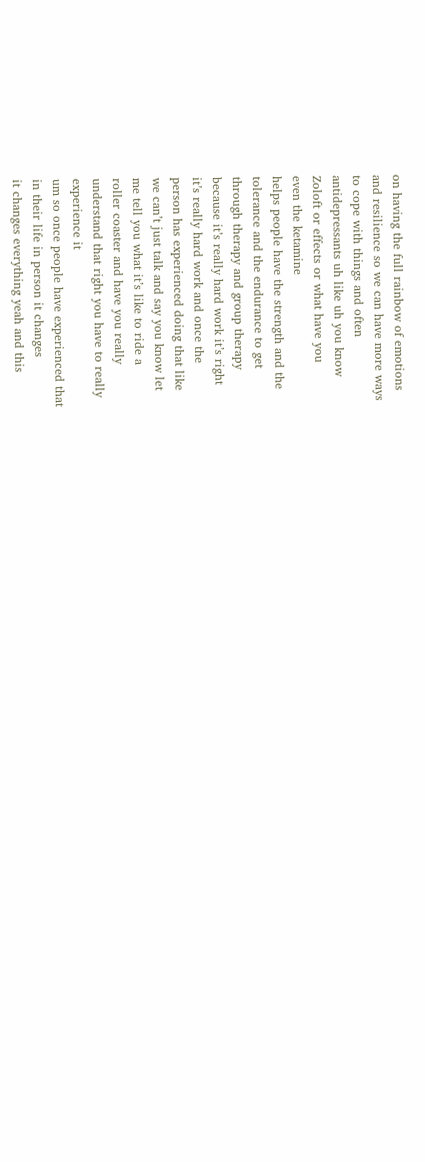on having the full rainbow of emotions
and resilience so we can have more ways
to cope with things and often
antidepressants uh like uh you know
Zoloft or effects or what have you
even the ketamine
helps people have the strength and the
tolerance and the endurance to get
through therapy and group therapy
because it’s really hard work it’s right
it’s really hard work and once the
person has experienced doing that like
we can’t just talk and say you know let
me tell you what it’s like to ride a
roller coaster and have you really
understand that right you have to really
experience it
um so once people have experienced that
in their life in person it changes
it changes everything yeah and this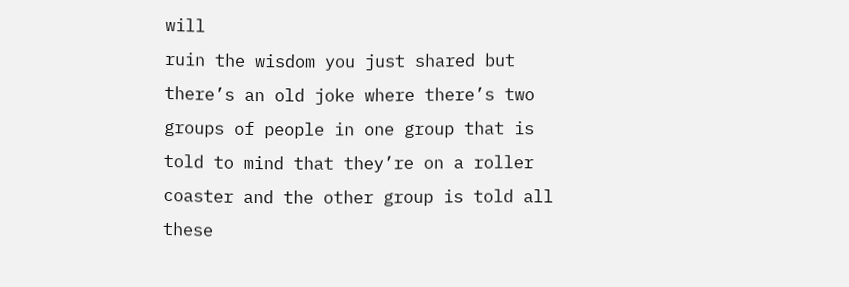will
ruin the wisdom you just shared but
there’s an old joke where there’s two
groups of people in one group that is
told to mind that they’re on a roller
coaster and the other group is told all
these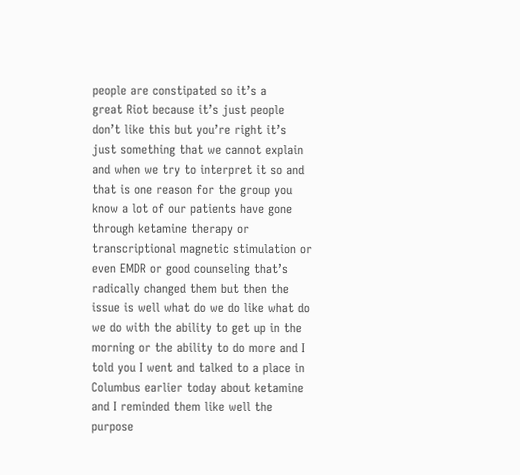people are constipated so it’s a
great Riot because it’s just people
don’t like this but you’re right it’s
just something that we cannot explain
and when we try to interpret it so and
that is one reason for the group you
know a lot of our patients have gone
through ketamine therapy or
transcriptional magnetic stimulation or
even EMDR or good counseling that’s
radically changed them but then the
issue is well what do we do like what do
we do with the ability to get up in the
morning or the ability to do more and I
told you I went and talked to a place in
Columbus earlier today about ketamine
and I reminded them like well the
purpose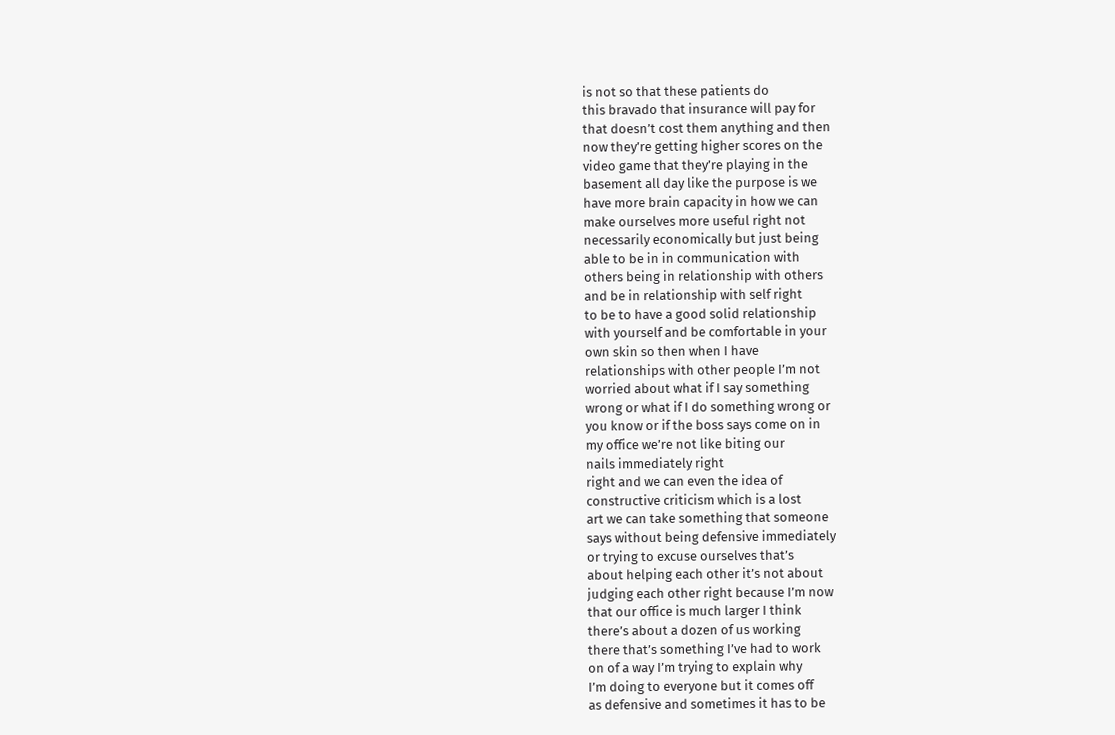is not so that these patients do
this bravado that insurance will pay for
that doesn’t cost them anything and then
now they’re getting higher scores on the
video game that they’re playing in the
basement all day like the purpose is we
have more brain capacity in how we can
make ourselves more useful right not
necessarily economically but just being
able to be in in communication with
others being in relationship with others
and be in relationship with self right
to be to have a good solid relationship
with yourself and be comfortable in your
own skin so then when I have
relationships with other people I’m not
worried about what if I say something
wrong or what if I do something wrong or
you know or if the boss says come on in
my office we’re not like biting our
nails immediately right
right and we can even the idea of
constructive criticism which is a lost
art we can take something that someone
says without being defensive immediately
or trying to excuse ourselves that’s
about helping each other it’s not about
judging each other right because I’m now
that our office is much larger I think
there’s about a dozen of us working
there that’s something I’ve had to work
on of a way I’m trying to explain why
I’m doing to everyone but it comes off
as defensive and sometimes it has to be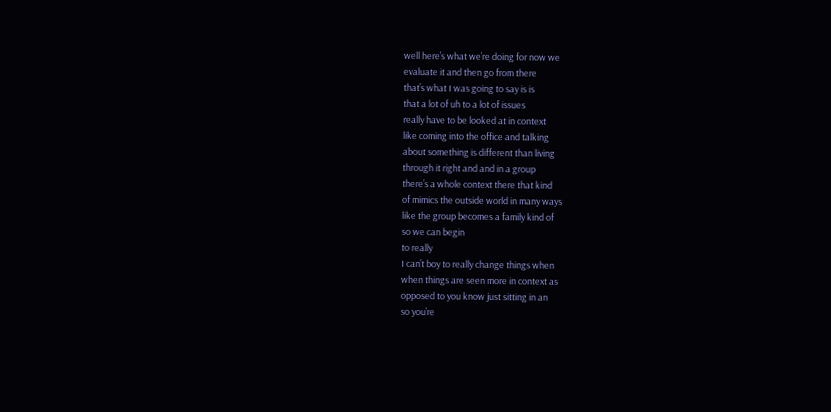well here’s what we’re doing for now we
evaluate it and then go from there
that’s what I was going to say is is
that a lot of uh to a lot of issues
really have to be looked at in context
like coming into the office and talking
about something is different than living
through it right and and in a group
there’s a whole context there that kind
of mimics the outside world in many ways
like the group becomes a family kind of
so we can begin
to really
I can’t boy to really change things when
when things are seen more in context as
opposed to you know just sitting in an
so you’re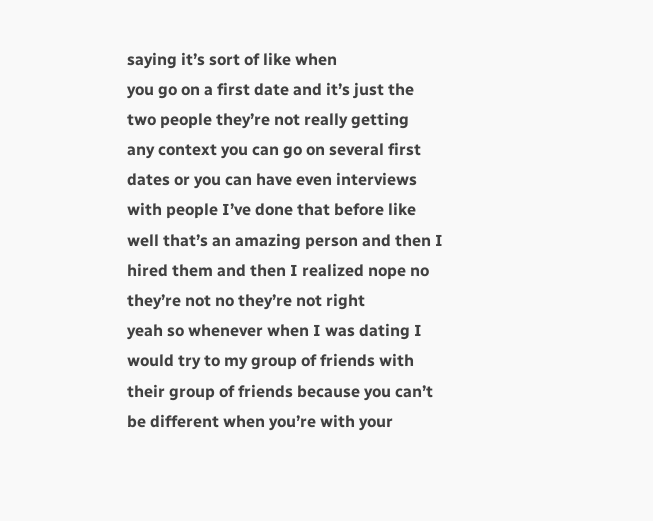saying it’s sort of like when
you go on a first date and it’s just the
two people they’re not really getting
any context you can go on several first
dates or you can have even interviews
with people I’ve done that before like
well that’s an amazing person and then I
hired them and then I realized nope no
they’re not no they’re not right
yeah so whenever when I was dating I
would try to my group of friends with
their group of friends because you can’t
be different when you’re with your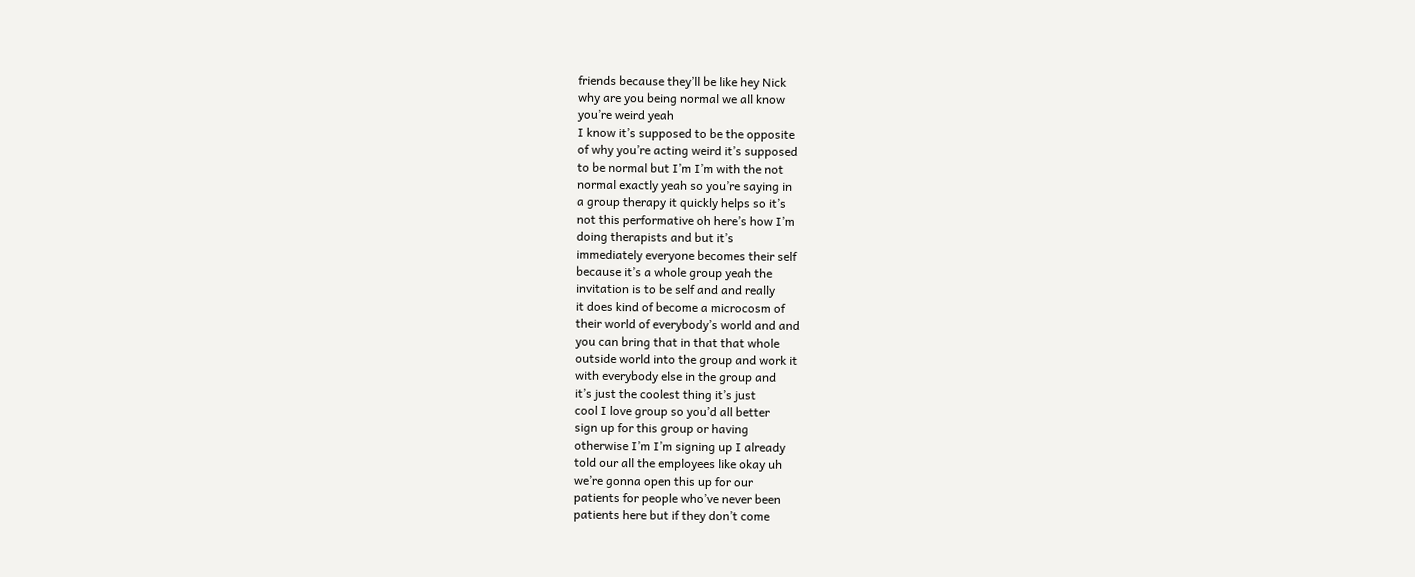friends because they’ll be like hey Nick
why are you being normal we all know
you’re weird yeah
I know it’s supposed to be the opposite
of why you’re acting weird it’s supposed
to be normal but I’m I’m with the not
normal exactly yeah so you’re saying in
a group therapy it quickly helps so it’s
not this performative oh here’s how I’m
doing therapists and but it’s
immediately everyone becomes their self
because it’s a whole group yeah the
invitation is to be self and and really
it does kind of become a microcosm of
their world of everybody’s world and and
you can bring that in that that whole
outside world into the group and work it
with everybody else in the group and
it’s just the coolest thing it’s just
cool I love group so you’d all better
sign up for this group or having
otherwise I’m I’m signing up I already
told our all the employees like okay uh
we’re gonna open this up for our
patients for people who’ve never been
patients here but if they don’t come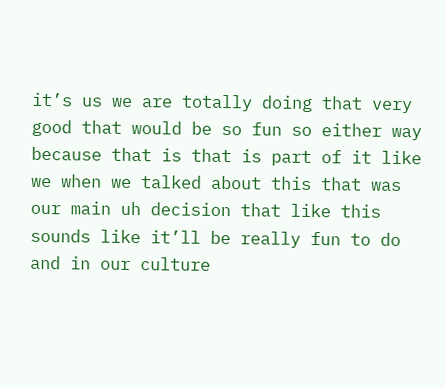it’s us we are totally doing that very
good that would be so fun so either way
because that is that is part of it like
we when we talked about this that was
our main uh decision that like this
sounds like it’ll be really fun to do
and in our culture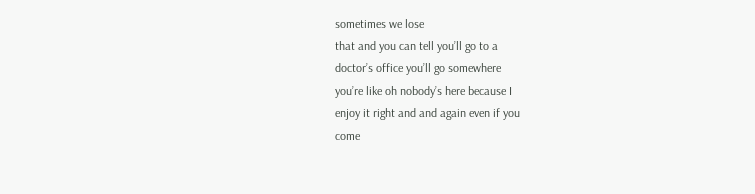sometimes we lose
that and you can tell you’ll go to a
doctor’s office you’ll go somewhere
you’re like oh nobody’s here because I
enjoy it right and and again even if you
come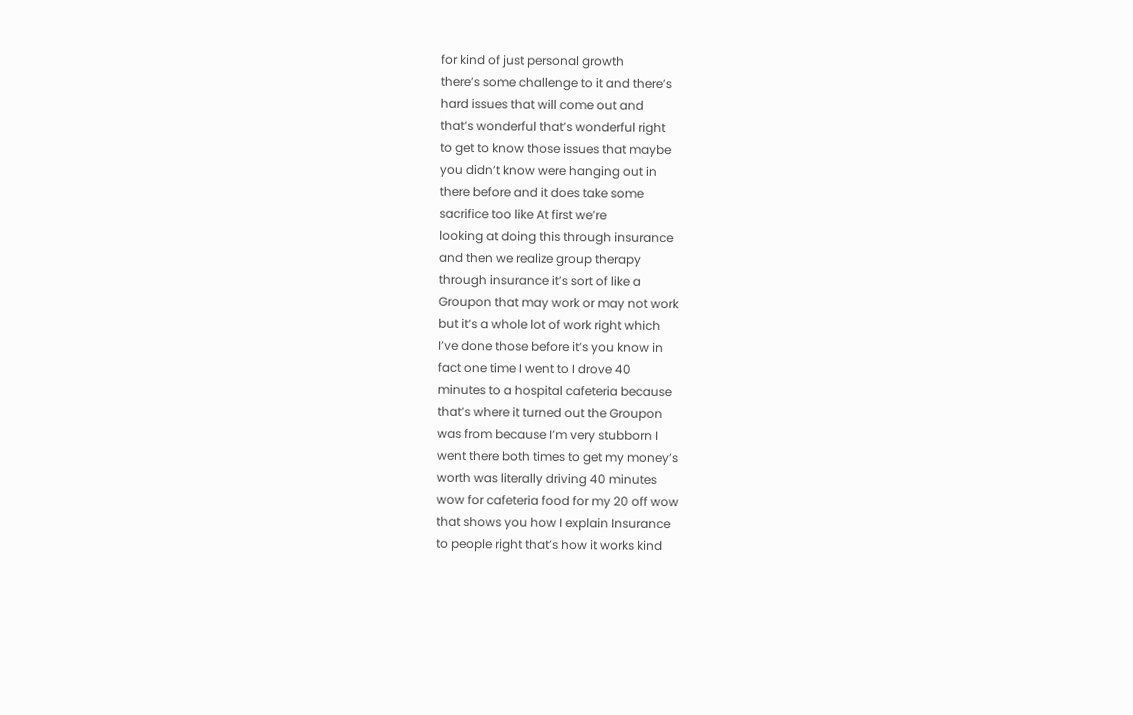for kind of just personal growth
there’s some challenge to it and there’s
hard issues that will come out and
that’s wonderful that’s wonderful right
to get to know those issues that maybe
you didn’t know were hanging out in
there before and it does take some
sacrifice too like At first we’re
looking at doing this through insurance
and then we realize group therapy
through insurance it’s sort of like a
Groupon that may work or may not work
but it’s a whole lot of work right which
I’ve done those before it’s you know in
fact one time I went to I drove 40
minutes to a hospital cafeteria because
that’s where it turned out the Groupon
was from because I’m very stubborn I
went there both times to get my money’s
worth was literally driving 40 minutes
wow for cafeteria food for my 20 off wow
that shows you how I explain Insurance
to people right that’s how it works kind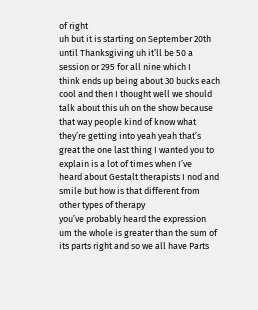of right
uh but it is starting on September 20th
until Thanksgiving uh it’ll be 50 a
session or 295 for all nine which I
think ends up being about 30 bucks each
cool and then I thought well we should
talk about this uh on the show because
that way people kind of know what
they’re getting into yeah yeah that’s
great the one last thing I wanted you to
explain is a lot of times when I’ve
heard about Gestalt therapists I nod and
smile but how is that different from
other types of therapy
you’ve probably heard the expression
um the whole is greater than the sum of
its parts right and so we all have Parts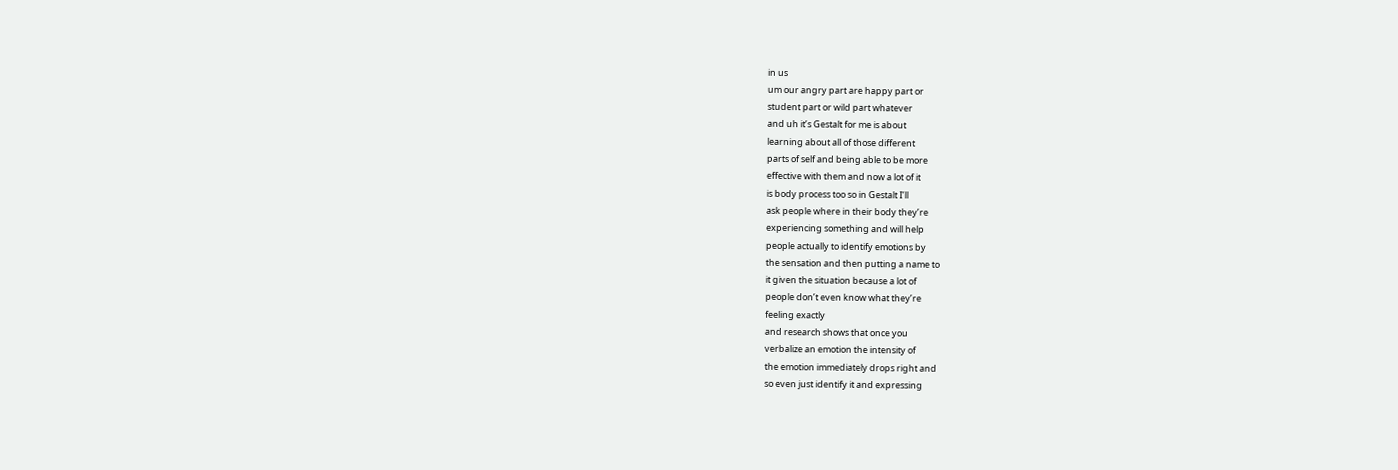in us
um our angry part are happy part or
student part or wild part whatever
and uh it’s Gestalt for me is about
learning about all of those different
parts of self and being able to be more
effective with them and now a lot of it
is body process too so in Gestalt I’ll
ask people where in their body they’re
experiencing something and will help
people actually to identify emotions by
the sensation and then putting a name to
it given the situation because a lot of
people don’t even know what they’re
feeling exactly
and research shows that once you
verbalize an emotion the intensity of
the emotion immediately drops right and
so even just identify it and expressing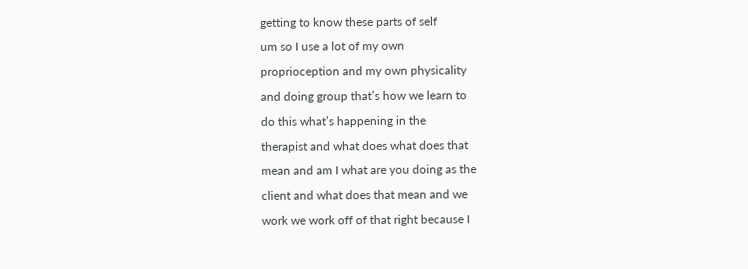getting to know these parts of self
um so I use a lot of my own
proprioception and my own physicality
and doing group that’s how we learn to
do this what’s happening in the
therapist and what does what does that
mean and am I what are you doing as the
client and what does that mean and we
work we work off of that right because I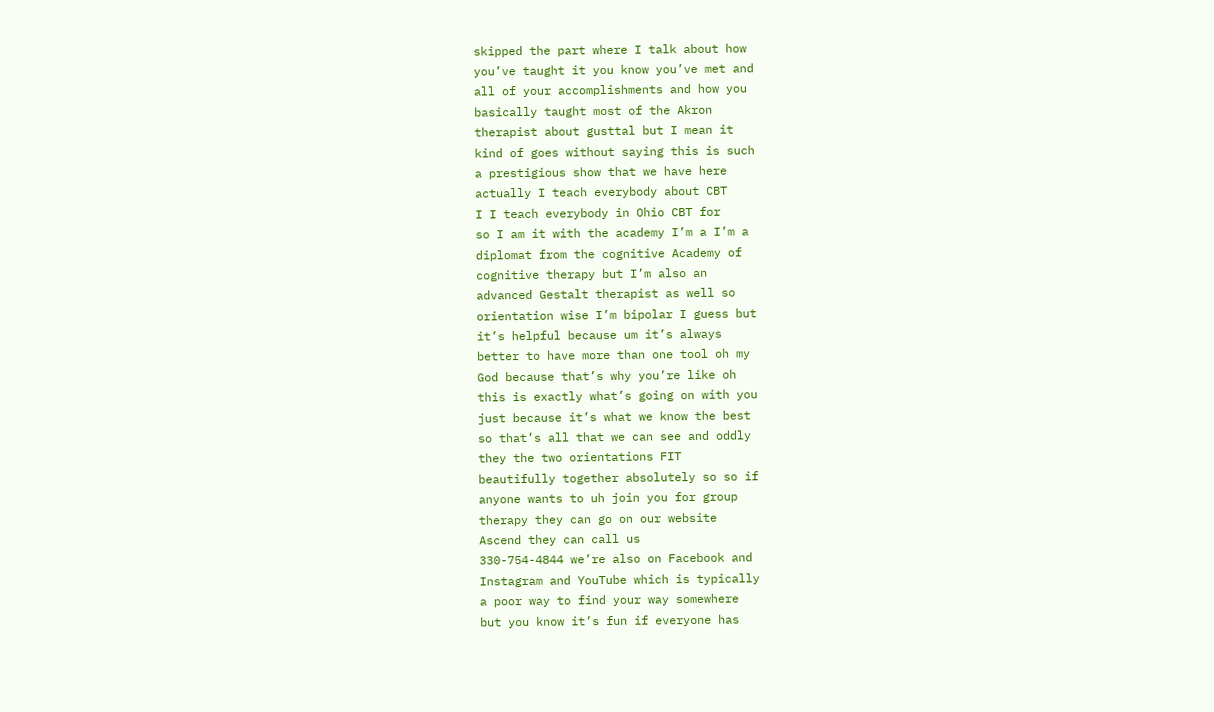skipped the part where I talk about how
you’ve taught it you know you’ve met and
all of your accomplishments and how you
basically taught most of the Akron
therapist about gusttal but I mean it
kind of goes without saying this is such
a prestigious show that we have here
actually I teach everybody about CBT
I I teach everybody in Ohio CBT for
so I am it with the academy I’m a I’m a
diplomat from the cognitive Academy of
cognitive therapy but I’m also an
advanced Gestalt therapist as well so
orientation wise I’m bipolar I guess but
it’s helpful because um it’s always
better to have more than one tool oh my
God because that’s why you’re like oh
this is exactly what’s going on with you
just because it’s what we know the best
so that’s all that we can see and oddly
they the two orientations FIT
beautifully together absolutely so so if
anyone wants to uh join you for group
therapy they can go on our website
Ascend they can call us
330-754-4844 we’re also on Facebook and
Instagram and YouTube which is typically
a poor way to find your way somewhere
but you know it’s fun if everyone has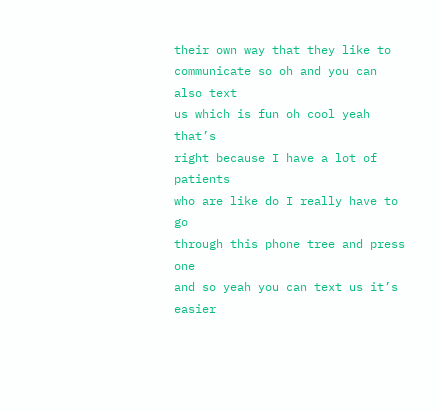their own way that they like to
communicate so oh and you can also text
us which is fun oh cool yeah that’s
right because I have a lot of patients
who are like do I really have to go
through this phone tree and press one
and so yeah you can text us it’s easier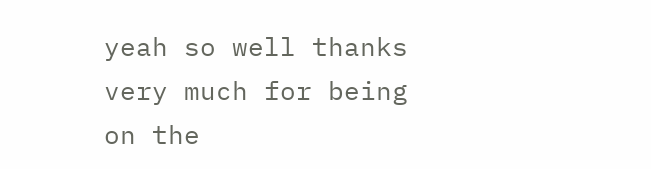yeah so well thanks very much for being
on the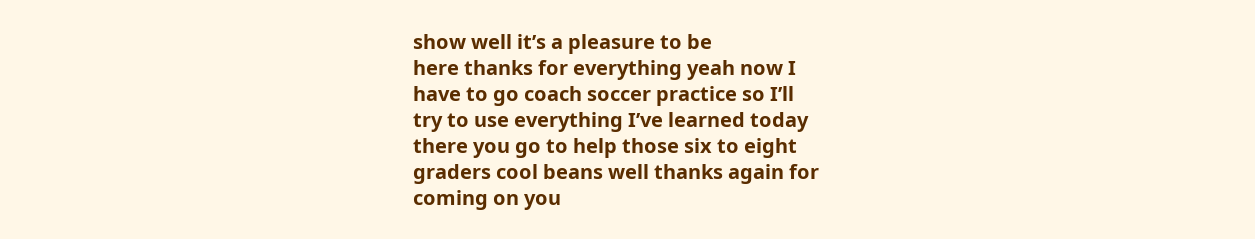show well it’s a pleasure to be
here thanks for everything yeah now I
have to go coach soccer practice so I’ll
try to use everything I’ve learned today
there you go to help those six to eight
graders cool beans well thanks again for
coming on you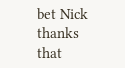bet Nick thanks
that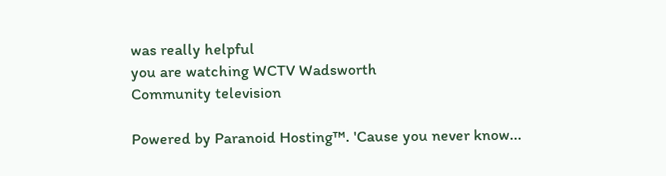was really helpful
you are watching WCTV Wadsworth
Community television

Powered by Paranoid Hosting™. 'Cause you never know...